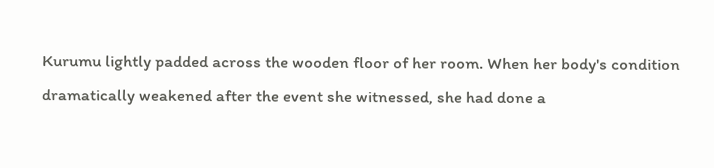Kurumu lightly padded across the wooden floor of her room. When her body's condition dramatically weakened after the event she witnessed, she had done a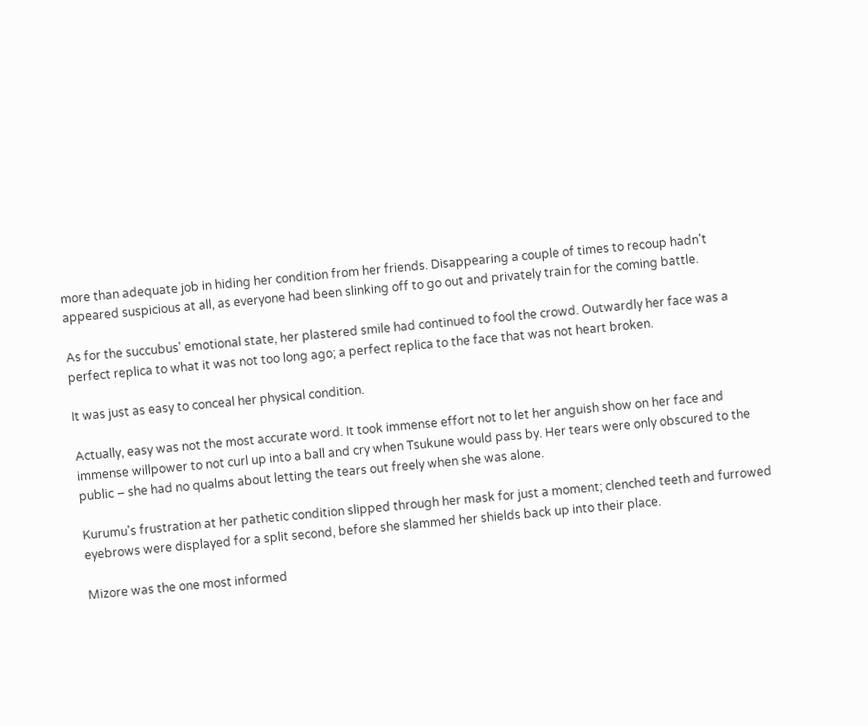more than adequate job in hiding her condition from her friends. Disappearing a couple of times to recoup hadn't appeared suspicious at all, as everyone had been slinking off to go out and privately train for the coming battle.

As for the succubus' emotional state, her plastered smile had continued to fool the crowd. Outwardly her face was a perfect replica to what it was not too long ago; a perfect replica to the face that was not heart broken.

It was just as easy to conceal her physical condition.

Actually, easy was not the most accurate word. It took immense effort not to let her anguish show on her face and immense willpower to not curl up into a ball and cry when Tsukune would pass by. Her tears were only obscured to the public – she had no qualms about letting the tears out freely when she was alone.

Kurumu's frustration at her pathetic condition slipped through her mask for just a moment; clenched teeth and furrowed eyebrows were displayed for a split second, before she slammed her shields back up into their place.

Mizore was the one most informed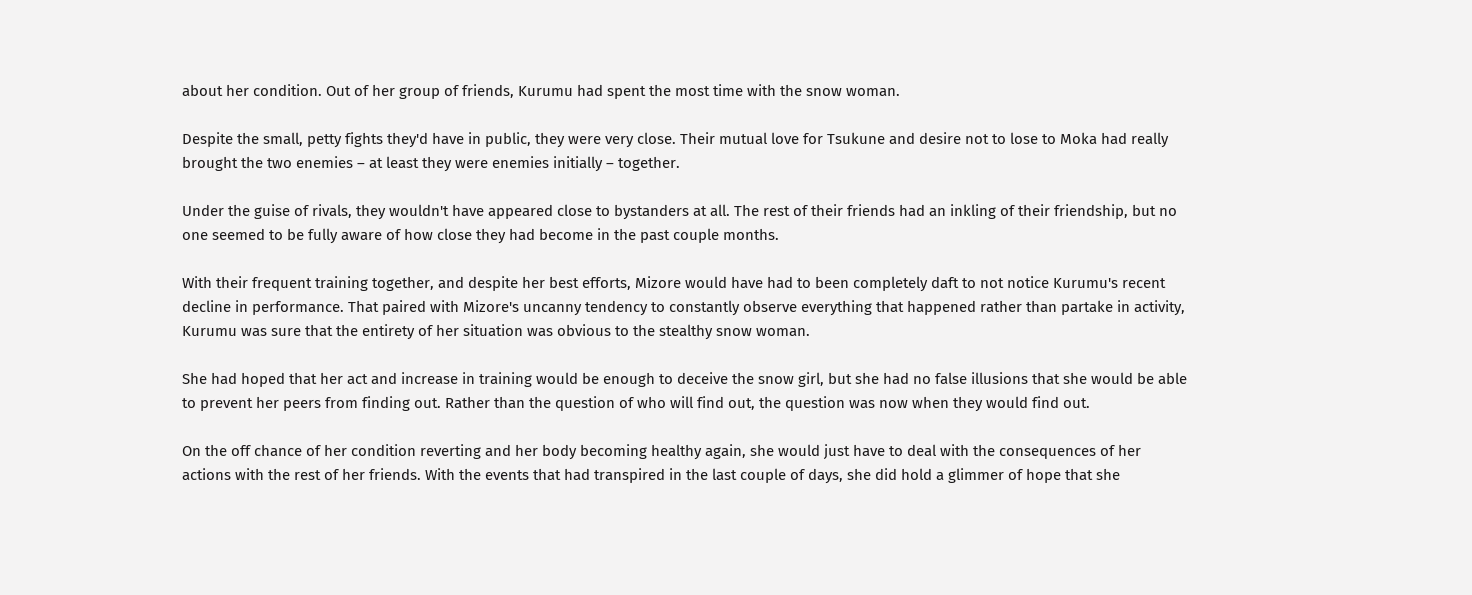about her condition. Out of her group of friends, Kurumu had spent the most time with the snow woman.

Despite the small, petty fights they'd have in public, they were very close. Their mutual love for Tsukune and desire not to lose to Moka had really brought the two enemies – at least they were enemies initially – together.

Under the guise of rivals, they wouldn't have appeared close to bystanders at all. The rest of their friends had an inkling of their friendship, but no one seemed to be fully aware of how close they had become in the past couple months.

With their frequent training together, and despite her best efforts, Mizore would have had to been completely daft to not notice Kurumu's recent decline in performance. That paired with Mizore's uncanny tendency to constantly observe everything that happened rather than partake in activity, Kurumu was sure that the entirety of her situation was obvious to the stealthy snow woman.

She had hoped that her act and increase in training would be enough to deceive the snow girl, but she had no false illusions that she would be able to prevent her peers from finding out. Rather than the question of who will find out, the question was now when they would find out.

On the off chance of her condition reverting and her body becoming healthy again, she would just have to deal with the consequences of her actions with the rest of her friends. With the events that had transpired in the last couple of days, she did hold a glimmer of hope that she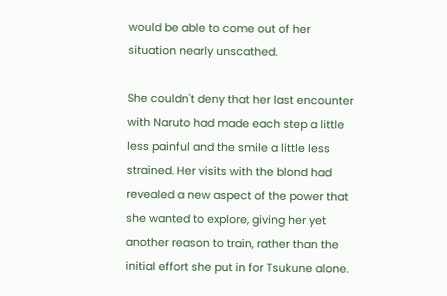would be able to come out of her situation nearly unscathed.

She couldn't deny that her last encounter with Naruto had made each step a little less painful and the smile a little less strained. Her visits with the blond had revealed a new aspect of the power that she wanted to explore, giving her yet another reason to train, rather than the initial effort she put in for Tsukune alone.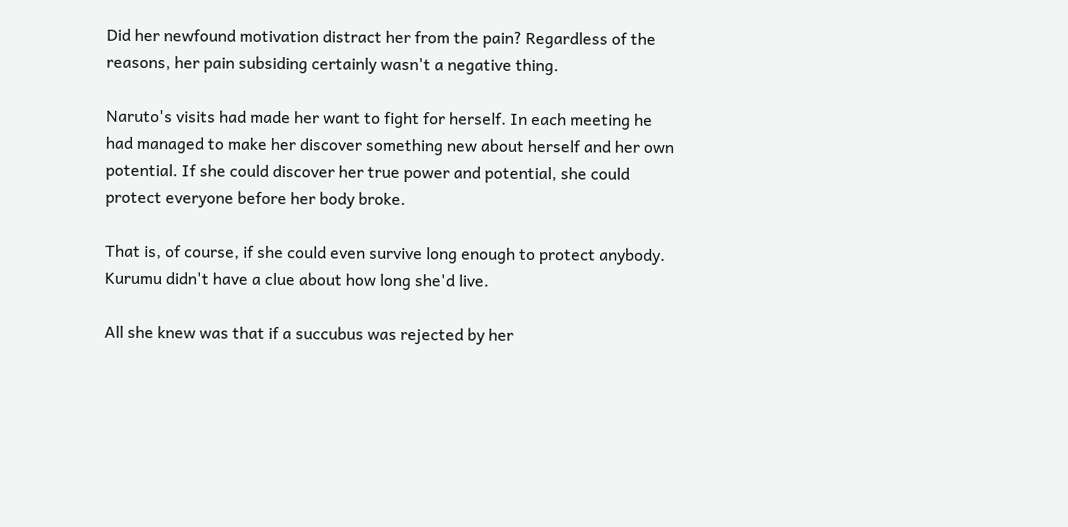Did her newfound motivation distract her from the pain? Regardless of the reasons, her pain subsiding certainly wasn't a negative thing.

Naruto's visits had made her want to fight for herself. In each meeting he had managed to make her discover something new about herself and her own potential. If she could discover her true power and potential, she could protect everyone before her body broke.

That is, of course, if she could even survive long enough to protect anybody. Kurumu didn't have a clue about how long she'd live.

All she knew was that if a succubus was rejected by her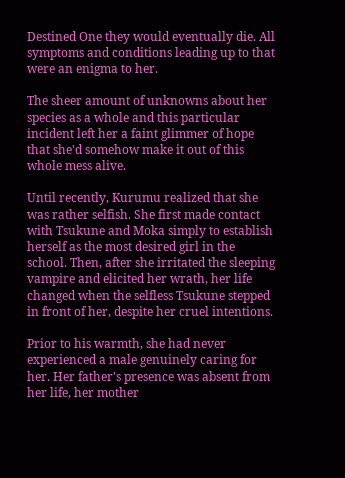Destined One they would eventually die. All symptoms and conditions leading up to that were an enigma to her.

The sheer amount of unknowns about her species as a whole and this particular incident left her a faint glimmer of hope that she'd somehow make it out of this whole mess alive.

Until recently, Kurumu realized that she was rather selfish. She first made contact with Tsukune and Moka simply to establish herself as the most desired girl in the school. Then, after she irritated the sleeping vampire and elicited her wrath, her life changed when the selfless Tsukune stepped in front of her, despite her cruel intentions.

Prior to his warmth, she had never experienced a male genuinely caring for her. Her father's presence was absent from her life, her mother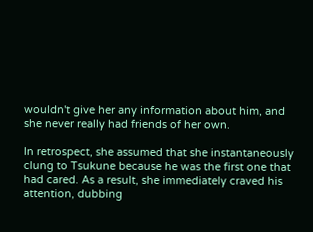wouldn't give her any information about him, and she never really had friends of her own.

In retrospect, she assumed that she instantaneously clung to Tsukune because he was the first one that had cared. As a result, she immediately craved his attention, dubbing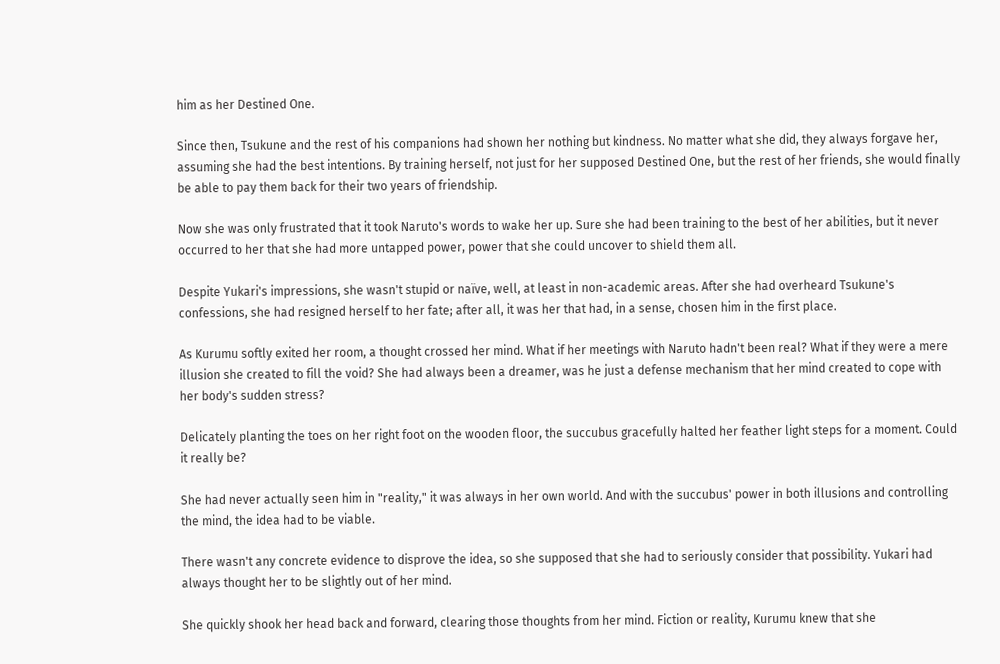him as her Destined One.

Since then, Tsukune and the rest of his companions had shown her nothing but kindness. No matter what she did, they always forgave her, assuming she had the best intentions. By training herself, not just for her supposed Destined One, but the rest of her friends, she would finally be able to pay them back for their two years of friendship.

Now she was only frustrated that it took Naruto's words to wake her up. Sure she had been training to the best of her abilities, but it never occurred to her that she had more untapped power, power that she could uncover to shield them all.

Despite Yukari's impressions, she wasn't stupid or naïve, well, at least in non-academic areas. After she had overheard Tsukune's confessions, she had resigned herself to her fate; after all, it was her that had, in a sense, chosen him in the first place.

As Kurumu softly exited her room, a thought crossed her mind. What if her meetings with Naruto hadn't been real? What if they were a mere illusion she created to fill the void? She had always been a dreamer, was he just a defense mechanism that her mind created to cope with her body's sudden stress?

Delicately planting the toes on her right foot on the wooden floor, the succubus gracefully halted her feather light steps for a moment. Could it really be?

She had never actually seen him in "reality," it was always in her own world. And with the succubus' power in both illusions and controlling the mind, the idea had to be viable.

There wasn't any concrete evidence to disprove the idea, so she supposed that she had to seriously consider that possibility. Yukari had always thought her to be slightly out of her mind.

She quickly shook her head back and forward, clearing those thoughts from her mind. Fiction or reality, Kurumu knew that she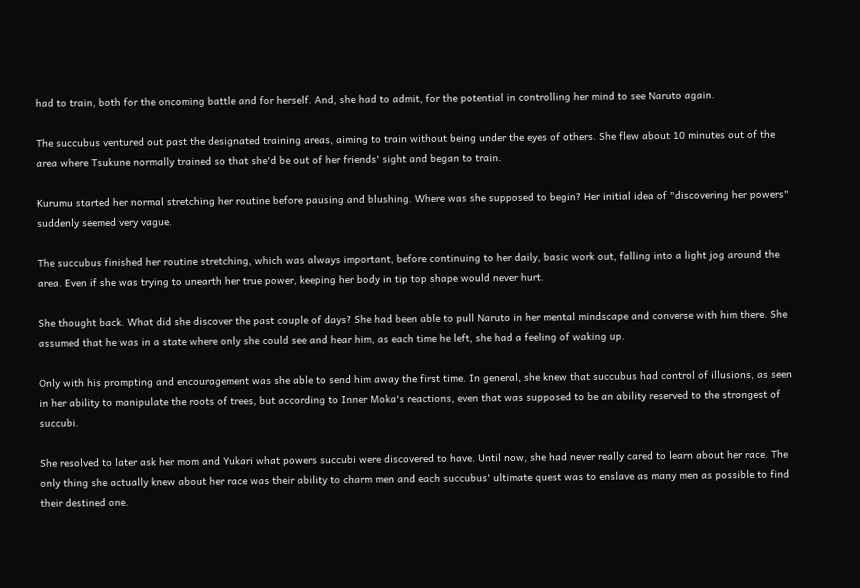had to train, both for the oncoming battle and for herself. And, she had to admit, for the potential in controlling her mind to see Naruto again.

The succubus ventured out past the designated training areas, aiming to train without being under the eyes of others. She flew about 10 minutes out of the area where Tsukune normally trained so that she'd be out of her friends' sight and began to train.

Kurumu started her normal stretching her routine before pausing and blushing. Where was she supposed to begin? Her initial idea of "discovering her powers" suddenly seemed very vague.

The succubus finished her routine stretching, which was always important, before continuing to her daily, basic work out, falling into a light jog around the area. Even if she was trying to unearth her true power, keeping her body in tip top shape would never hurt.

She thought back. What did she discover the past couple of days? She had been able to pull Naruto in her mental mindscape and converse with him there. She assumed that he was in a state where only she could see and hear him, as each time he left, she had a feeling of waking up.

Only with his prompting and encouragement was she able to send him away the first time. In general, she knew that succubus had control of illusions, as seen in her ability to manipulate the roots of trees, but according to Inner Moka's reactions, even that was supposed to be an ability reserved to the strongest of succubi.

She resolved to later ask her mom and Yukari what powers succubi were discovered to have. Until now, she had never really cared to learn about her race. The only thing she actually knew about her race was their ability to charm men and each succubus' ultimate quest was to enslave as many men as possible to find their destined one.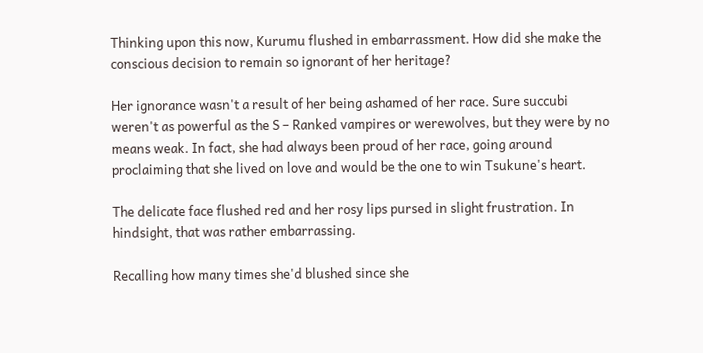Thinking upon this now, Kurumu flushed in embarrassment. How did she make the conscious decision to remain so ignorant of her heritage?

Her ignorance wasn't a result of her being ashamed of her race. Sure succubi weren't as powerful as the S – Ranked vampires or werewolves, but they were by no means weak. In fact, she had always been proud of her race, going around proclaiming that she lived on love and would be the one to win Tsukune's heart.

The delicate face flushed red and her rosy lips pursed in slight frustration. In hindsight, that was rather embarrassing.

Recalling how many times she'd blushed since she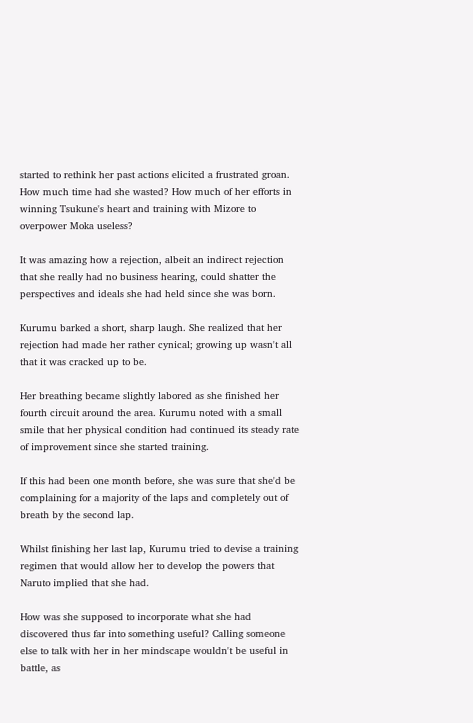started to rethink her past actions elicited a frustrated groan. How much time had she wasted? How much of her efforts in winning Tsukune's heart and training with Mizore to overpower Moka useless?

It was amazing how a rejection, albeit an indirect rejection that she really had no business hearing, could shatter the perspectives and ideals she had held since she was born.

Kurumu barked a short, sharp laugh. She realized that her rejection had made her rather cynical; growing up wasn't all that it was cracked up to be.

Her breathing became slightly labored as she finished her fourth circuit around the area. Kurumu noted with a small smile that her physical condition had continued its steady rate of improvement since she started training.

If this had been one month before, she was sure that she'd be complaining for a majority of the laps and completely out of breath by the second lap.

Whilst finishing her last lap, Kurumu tried to devise a training regimen that would allow her to develop the powers that Naruto implied that she had.

How was she supposed to incorporate what she had discovered thus far into something useful? Calling someone else to talk with her in her mindscape wouldn't be useful in battle, as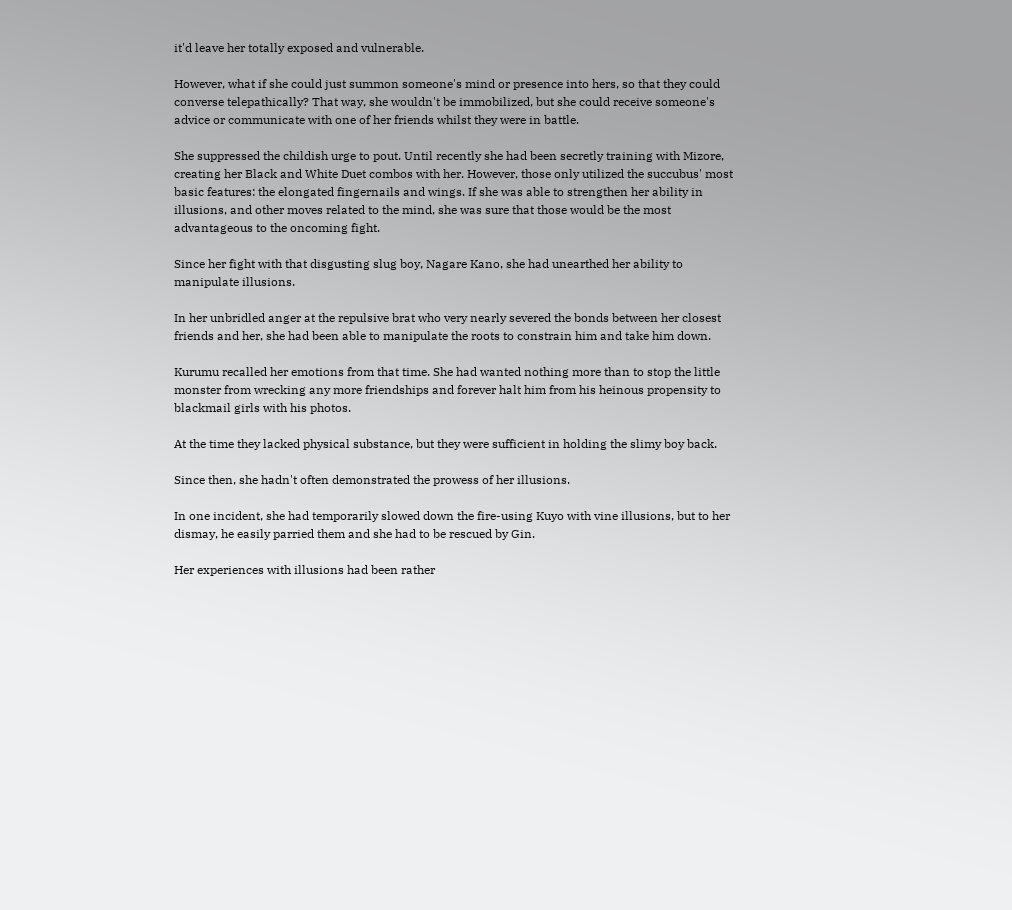it'd leave her totally exposed and vulnerable.

However, what if she could just summon someone's mind or presence into hers, so that they could converse telepathically? That way, she wouldn't be immobilized, but she could receive someone's advice or communicate with one of her friends whilst they were in battle.

She suppressed the childish urge to pout. Until recently she had been secretly training with Mizore, creating her Black and White Duet combos with her. However, those only utilized the succubus' most basic features: the elongated fingernails and wings. If she was able to strengthen her ability in illusions, and other moves related to the mind, she was sure that those would be the most advantageous to the oncoming fight.

Since her fight with that disgusting slug boy, Nagare Kano, she had unearthed her ability to manipulate illusions.

In her unbridled anger at the repulsive brat who very nearly severed the bonds between her closest friends and her, she had been able to manipulate the roots to constrain him and take him down.

Kurumu recalled her emotions from that time. She had wanted nothing more than to stop the little monster from wrecking any more friendships and forever halt him from his heinous propensity to blackmail girls with his photos.

At the time they lacked physical substance, but they were sufficient in holding the slimy boy back.

Since then, she hadn't often demonstrated the prowess of her illusions.

In one incident, she had temporarily slowed down the fire-using Kuyo with vine illusions, but to her dismay, he easily parried them and she had to be rescued by Gin.

Her experiences with illusions had been rather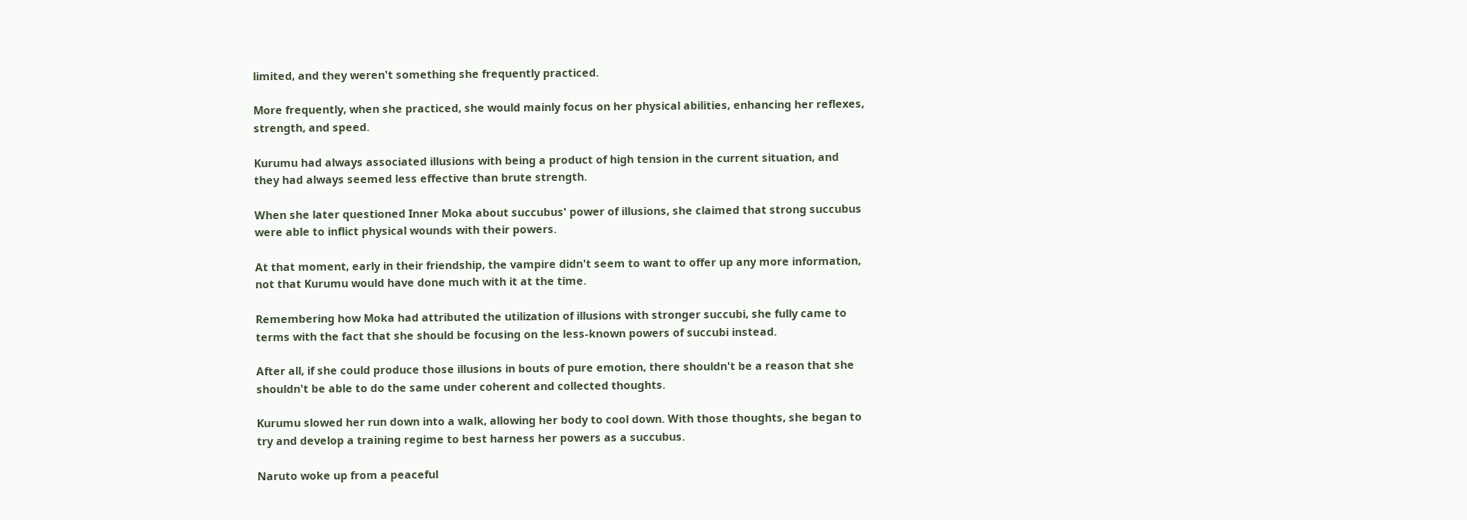limited, and they weren't something she frequently practiced.

More frequently, when she practiced, she would mainly focus on her physical abilities, enhancing her reflexes, strength, and speed.

Kurumu had always associated illusions with being a product of high tension in the current situation, and they had always seemed less effective than brute strength.

When she later questioned Inner Moka about succubus' power of illusions, she claimed that strong succubus were able to inflict physical wounds with their powers.

At that moment, early in their friendship, the vampire didn't seem to want to offer up any more information, not that Kurumu would have done much with it at the time.

Remembering how Moka had attributed the utilization of illusions with stronger succubi, she fully came to terms with the fact that she should be focusing on the less-known powers of succubi instead.

After all, if she could produce those illusions in bouts of pure emotion, there shouldn't be a reason that she shouldn't be able to do the same under coherent and collected thoughts.

Kurumu slowed her run down into a walk, allowing her body to cool down. With those thoughts, she began to try and develop a training regime to best harness her powers as a succubus.

Naruto woke up from a peaceful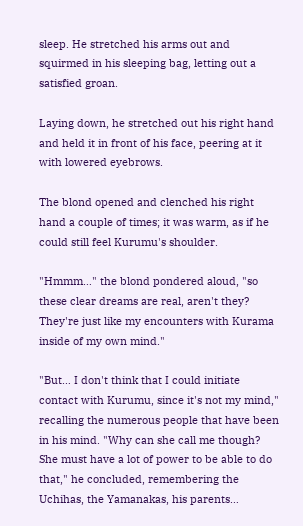sleep. He stretched his arms out and squirmed in his sleeping bag, letting out a satisfied groan.

Laying down, he stretched out his right hand and held it in front of his face, peering at it with lowered eyebrows.

The blond opened and clenched his right hand a couple of times; it was warm, as if he could still feel Kurumu's shoulder.

"Hmmm…" the blond pondered aloud, "so these clear dreams are real, aren't they? They're just like my encounters with Kurama inside of my own mind."

"But… I don't think that I could initiate contact with Kurumu, since it's not my mind," recalling the numerous people that have been in his mind. "Why can she call me though? She must have a lot of power to be able to do that," he concluded, remembering the Uchihas, the Yamanakas, his parents…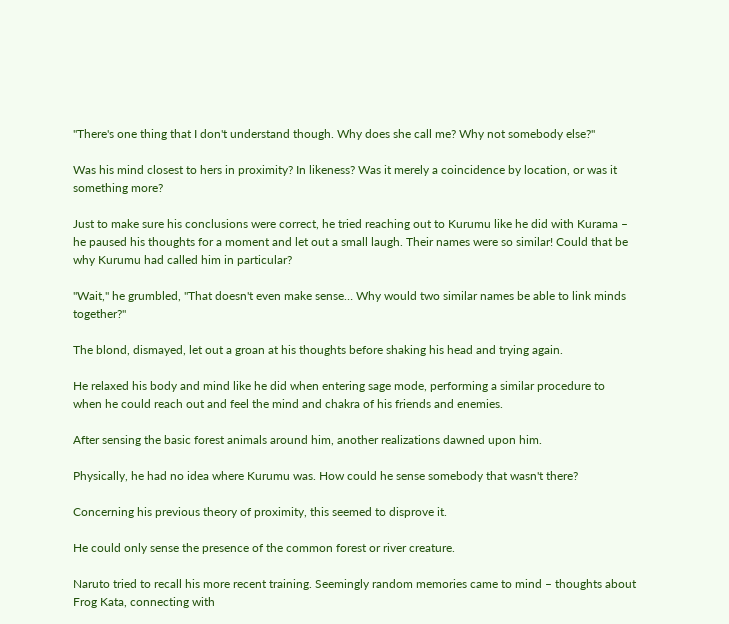"There's one thing that I don't understand though. Why does she call me? Why not somebody else?"

Was his mind closest to hers in proximity? In likeness? Was it merely a coincidence by location, or was it something more?

Just to make sure his conclusions were correct, he tried reaching out to Kurumu like he did with Kurama – he paused his thoughts for a moment and let out a small laugh. Their names were so similar! Could that be why Kurumu had called him in particular?

"Wait," he grumbled, "That doesn't even make sense… Why would two similar names be able to link minds together?"

The blond, dismayed, let out a groan at his thoughts before shaking his head and trying again.

He relaxed his body and mind like he did when entering sage mode, performing a similar procedure to when he could reach out and feel the mind and chakra of his friends and enemies.

After sensing the basic forest animals around him, another realizations dawned upon him.

Physically, he had no idea where Kurumu was. How could he sense somebody that wasn't there?

Concerning his previous theory of proximity, this seemed to disprove it.

He could only sense the presence of the common forest or river creature.

Naruto tried to recall his more recent training. Seemingly random memories came to mind – thoughts about Frog Kata, connecting with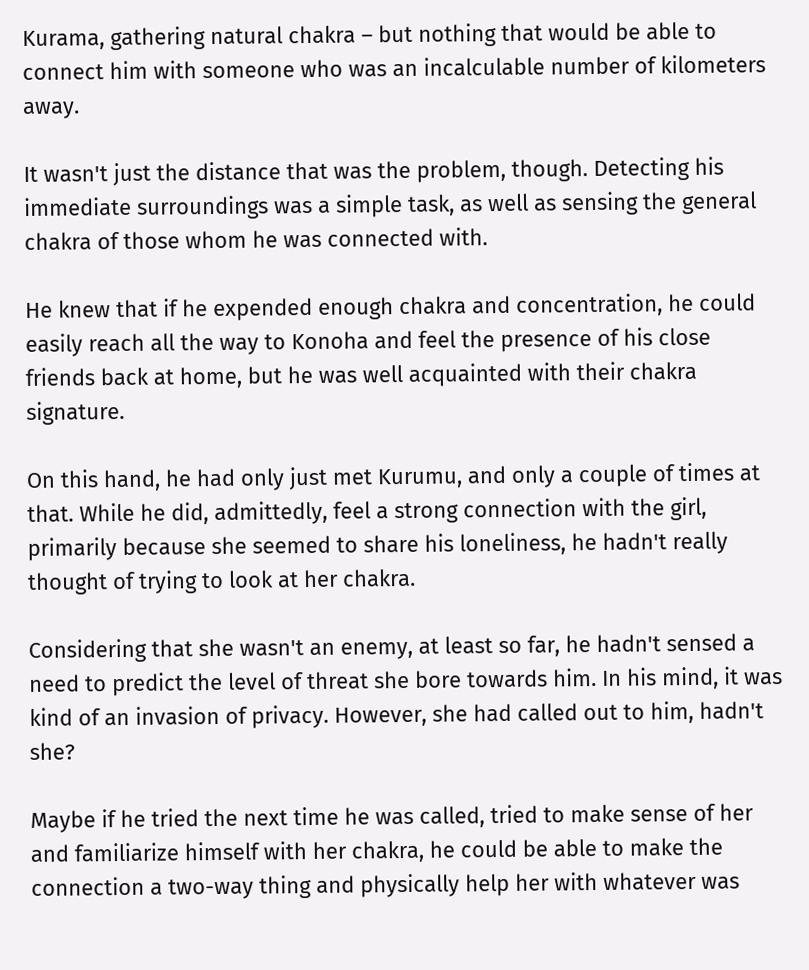Kurama, gathering natural chakra – but nothing that would be able to connect him with someone who was an incalculable number of kilometers away.

It wasn't just the distance that was the problem, though. Detecting his immediate surroundings was a simple task, as well as sensing the general chakra of those whom he was connected with.

He knew that if he expended enough chakra and concentration, he could easily reach all the way to Konoha and feel the presence of his close friends back at home, but he was well acquainted with their chakra signature.

On this hand, he had only just met Kurumu, and only a couple of times at that. While he did, admittedly, feel a strong connection with the girl, primarily because she seemed to share his loneliness, he hadn't really thought of trying to look at her chakra.

Considering that she wasn't an enemy, at least so far, he hadn't sensed a need to predict the level of threat she bore towards him. In his mind, it was kind of an invasion of privacy. However, she had called out to him, hadn't she?

Maybe if he tried the next time he was called, tried to make sense of her and familiarize himself with her chakra, he could be able to make the connection a two-way thing and physically help her with whatever was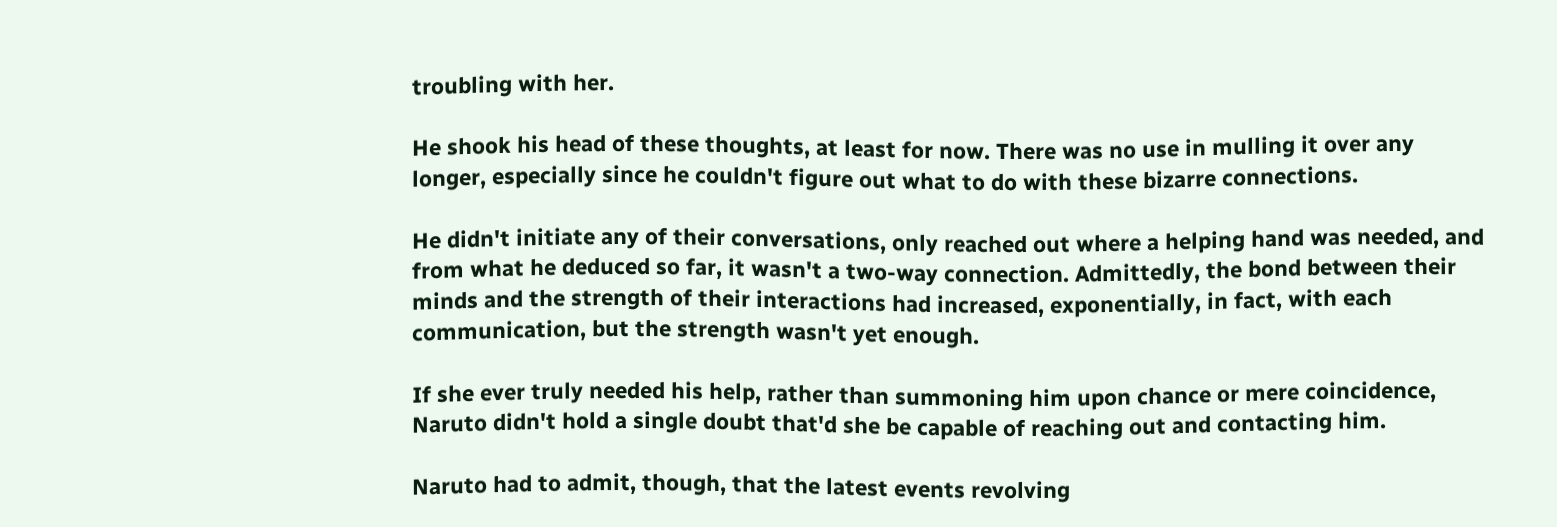troubling with her.

He shook his head of these thoughts, at least for now. There was no use in mulling it over any longer, especially since he couldn't figure out what to do with these bizarre connections.

He didn't initiate any of their conversations, only reached out where a helping hand was needed, and from what he deduced so far, it wasn't a two-way connection. Admittedly, the bond between their minds and the strength of their interactions had increased, exponentially, in fact, with each communication, but the strength wasn't yet enough.

If she ever truly needed his help, rather than summoning him upon chance or mere coincidence, Naruto didn't hold a single doubt that'd she be capable of reaching out and contacting him.

Naruto had to admit, though, that the latest events revolving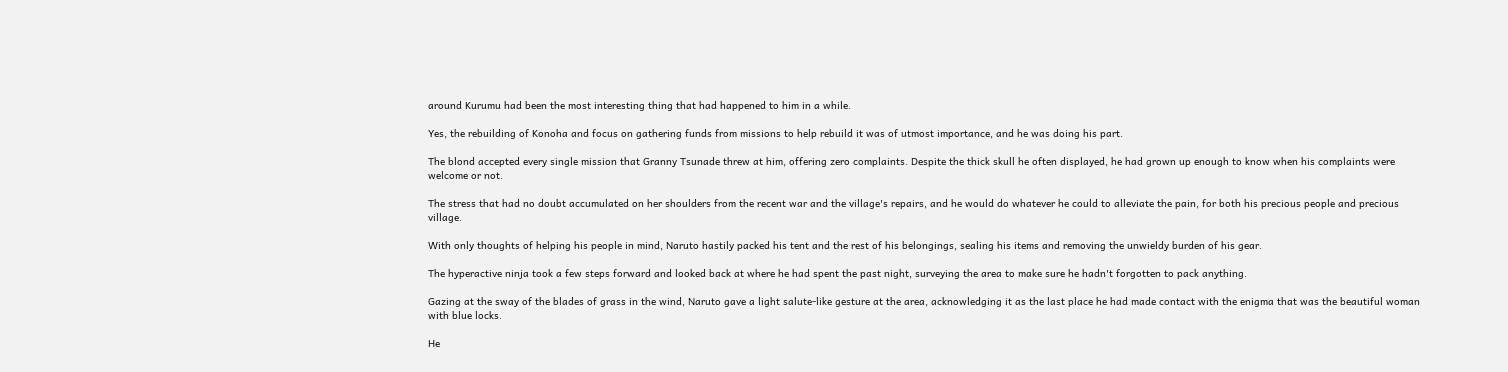around Kurumu had been the most interesting thing that had happened to him in a while.

Yes, the rebuilding of Konoha and focus on gathering funds from missions to help rebuild it was of utmost importance, and he was doing his part.

The blond accepted every single mission that Granny Tsunade threw at him, offering zero complaints. Despite the thick skull he often displayed, he had grown up enough to know when his complaints were welcome or not.

The stress that had no doubt accumulated on her shoulders from the recent war and the village's repairs, and he would do whatever he could to alleviate the pain, for both his precious people and precious village.

With only thoughts of helping his people in mind, Naruto hastily packed his tent and the rest of his belongings, sealing his items and removing the unwieldy burden of his gear.

The hyperactive ninja took a few steps forward and looked back at where he had spent the past night, surveying the area to make sure he hadn't forgotten to pack anything.

Gazing at the sway of the blades of grass in the wind, Naruto gave a light salute-like gesture at the area, acknowledging it as the last place he had made contact with the enigma that was the beautiful woman with blue locks.

He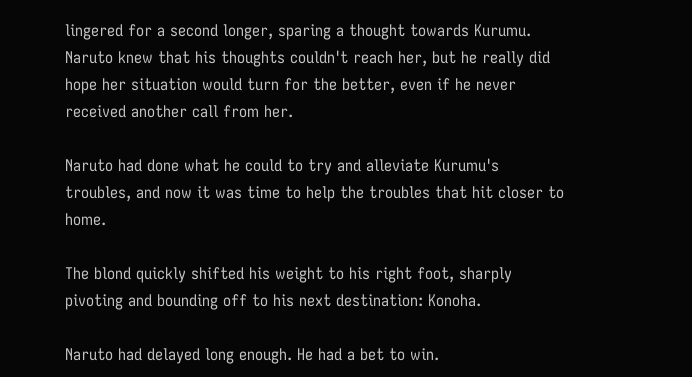lingered for a second longer, sparing a thought towards Kurumu. Naruto knew that his thoughts couldn't reach her, but he really did hope her situation would turn for the better, even if he never received another call from her.

Naruto had done what he could to try and alleviate Kurumu's troubles, and now it was time to help the troubles that hit closer to home.

The blond quickly shifted his weight to his right foot, sharply pivoting and bounding off to his next destination: Konoha.

Naruto had delayed long enough. He had a bet to win.